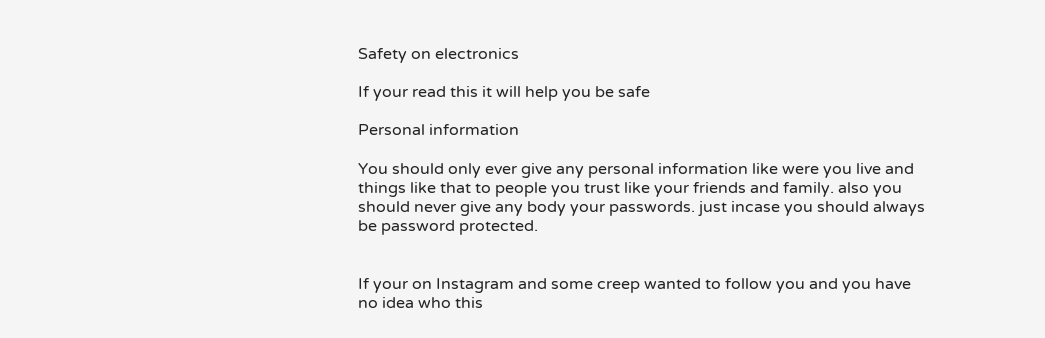Safety on electronics

If your read this it will help you be safe

Personal information

You should only ever give any personal information like were you live and things like that to people you trust like your friends and family. also you should never give any body your passwords. just incase you should always be password protected.


If your on Instagram and some creep wanted to follow you and you have no idea who this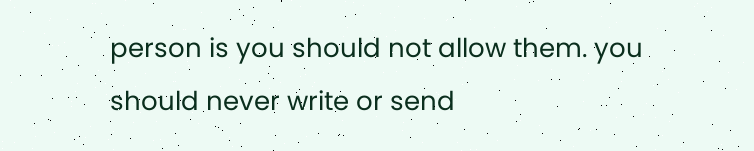person is you should not allow them. you should never write or send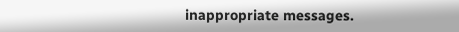inappropriate messages.